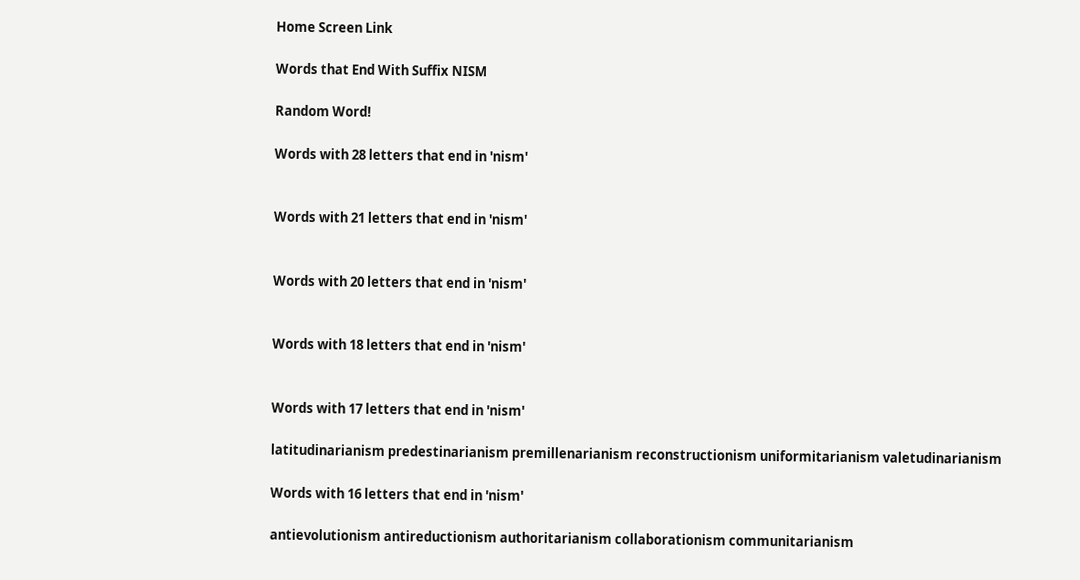Home Screen Link

Words that End With Suffix NISM

Random Word!

Words with 28 letters that end in 'nism'


Words with 21 letters that end in 'nism'


Words with 20 letters that end in 'nism'


Words with 18 letters that end in 'nism'


Words with 17 letters that end in 'nism'

latitudinarianism predestinarianism premillenarianism reconstructionism uniformitarianism valetudinarianism

Words with 16 letters that end in 'nism'

antievolutionism antireductionism authoritarianism collaborationism communitarianism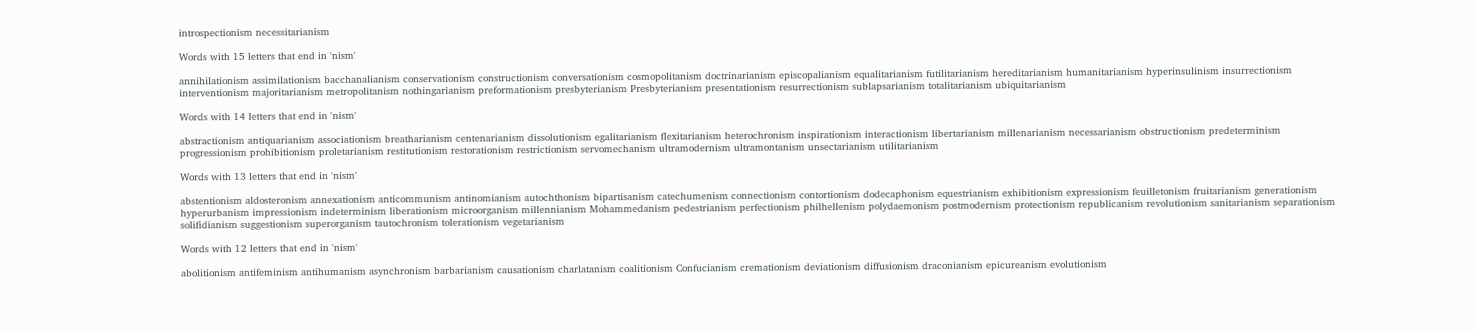introspectionism necessitarianism

Words with 15 letters that end in 'nism'

annihilationism assimilationism bacchanalianism conservationism constructionism conversationism cosmopolitanism doctrinarianism episcopalianism equalitarianism futilitarianism hereditarianism humanitarianism hyperinsulinism insurrectionism interventionism majoritarianism metropolitanism nothingarianism preformationism presbyterianism Presbyterianism presentationism resurrectionism sublapsarianism totalitarianism ubiquitarianism

Words with 14 letters that end in 'nism'

abstractionism antiquarianism associationism breatharianism centenarianism dissolutionism egalitarianism flexitarianism heterochronism inspirationism interactionism libertarianism millenarianism necessarianism obstructionism predeterminism progressionism prohibitionism proletarianism restitutionism restorationism restrictionism servomechanism ultramodernism ultramontanism unsectarianism utilitarianism

Words with 13 letters that end in 'nism'

abstentionism aldosteronism annexationism anticommunism antinomianism autochthonism bipartisanism catechumenism connectionism contortionism dodecaphonism equestrianism exhibitionism expressionism feuilletonism fruitarianism generationism hyperurbanism impressionism indeterminism liberationism microorganism millennianism Mohammedanism pedestrianism perfectionism philhellenism polydaemonism postmodernism protectionism republicanism revolutionism sanitarianism separationism solifidianism suggestionism superorganism tautochronism tolerationism vegetarianism

Words with 12 letters that end in 'nism'

abolitionism antifeminism antihumanism asynchronism barbarianism causationism charlatanism coalitionism Confucianism cremationism deviationism diffusionism draconianism epicureanism evolutionism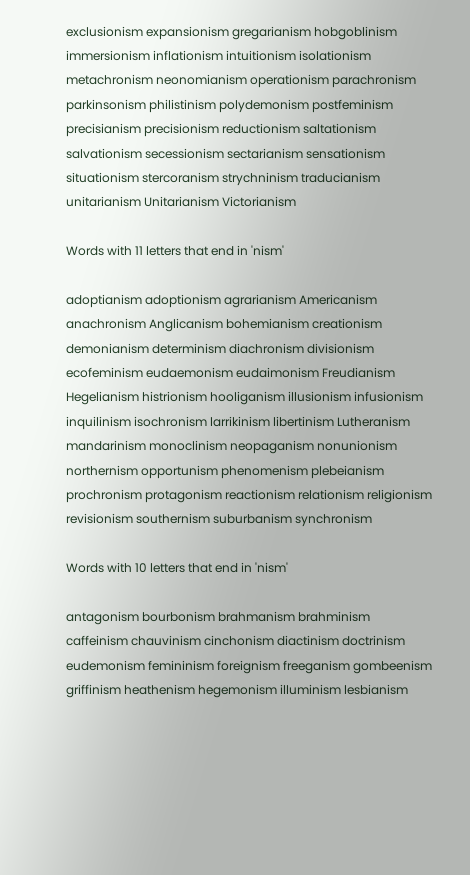exclusionism expansionism gregarianism hobgoblinism immersionism inflationism intuitionism isolationism metachronism neonomianism operationism parachronism parkinsonism philistinism polydemonism postfeminism precisianism precisionism reductionism saltationism salvationism secessionism sectarianism sensationism situationism stercoranism strychninism traducianism unitarianism Unitarianism Victorianism

Words with 11 letters that end in 'nism'

adoptianism adoptionism agrarianism Americanism anachronism Anglicanism bohemianism creationism demonianism determinism diachronism divisionism ecofeminism eudaemonism eudaimonism Freudianism Hegelianism histrionism hooliganism illusionism infusionism inquilinism isochronism larrikinism libertinism Lutheranism mandarinism monoclinism neopaganism nonunionism northernism opportunism phenomenism plebeianism prochronism protagonism reactionism relationism religionism revisionism southernism suburbanism synchronism

Words with 10 letters that end in 'nism'

antagonism bourbonism brahmanism brahminism caffeinism chauvinism cinchonism diactinism doctrinism eudemonism femininism foreignism freeganism gombeenism griffinism heathenism hegemonism illuminism lesbianism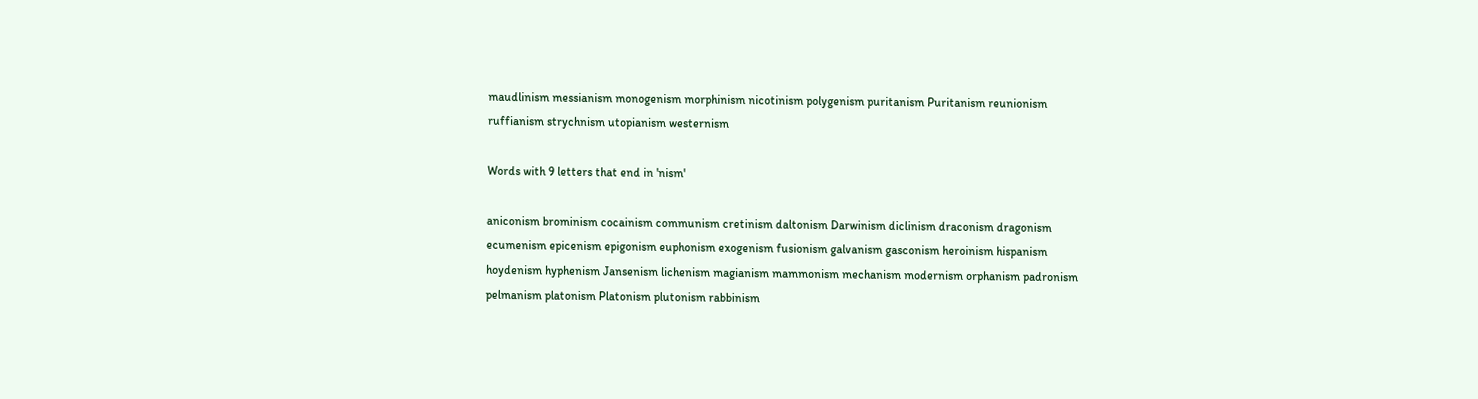maudlinism messianism monogenism morphinism nicotinism polygenism puritanism Puritanism reunionism ruffianism strychnism utopianism westernism

Words with 9 letters that end in 'nism'

aniconism brominism cocainism communism cretinism daltonism Darwinism diclinism draconism dragonism ecumenism epicenism epigonism euphonism exogenism fusionism galvanism gasconism heroinism hispanism hoydenism hyphenism Jansenism lichenism magianism mammonism mechanism modernism orphanism padronism pelmanism platonism Platonism plutonism rabbinism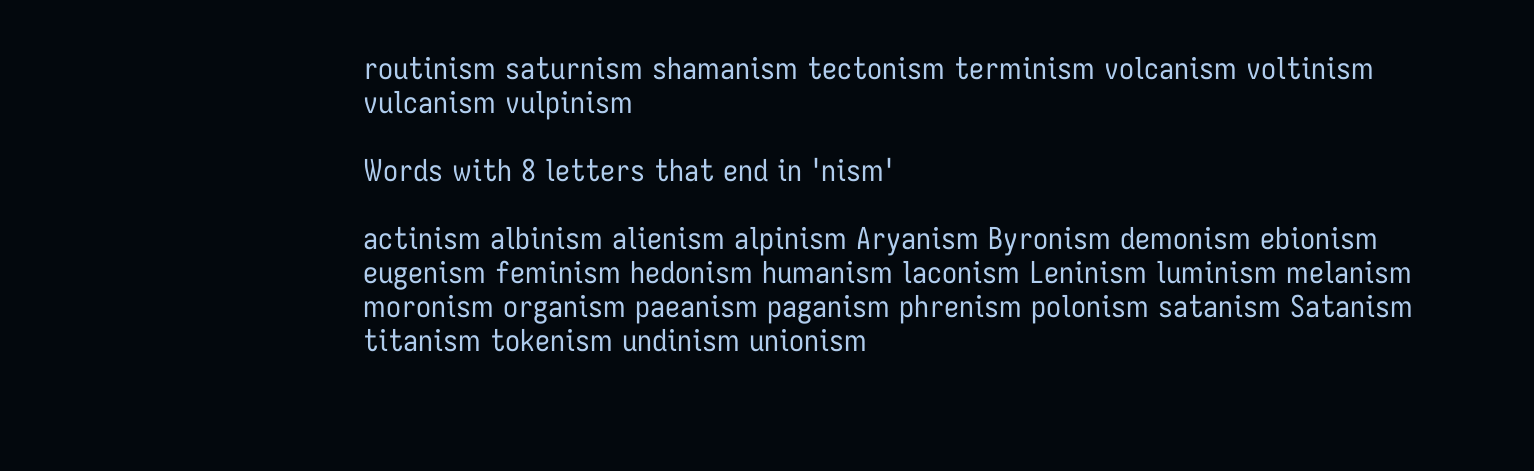routinism saturnism shamanism tectonism terminism volcanism voltinism vulcanism vulpinism

Words with 8 letters that end in 'nism'

actinism albinism alienism alpinism Aryanism Byronism demonism ebionism eugenism feminism hedonism humanism laconism Leninism luminism melanism moronism organism paeanism paganism phrenism polonism satanism Satanism titanism tokenism undinism unionism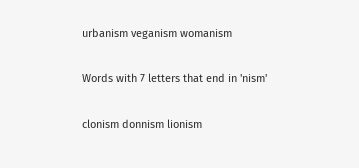urbanism veganism womanism

Words with 7 letters that end in 'nism'

clonism donnism lionism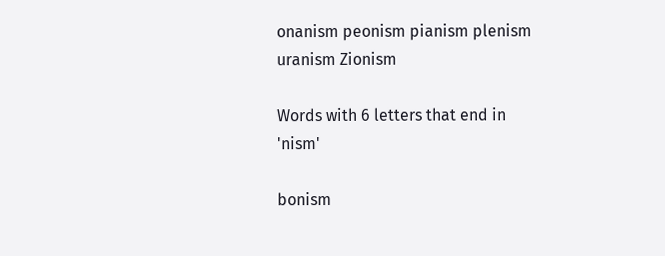onanism peonism pianism plenism uranism Zionism

Words with 6 letters that end in 'nism'

bonism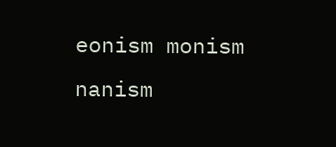eonism monism nanism